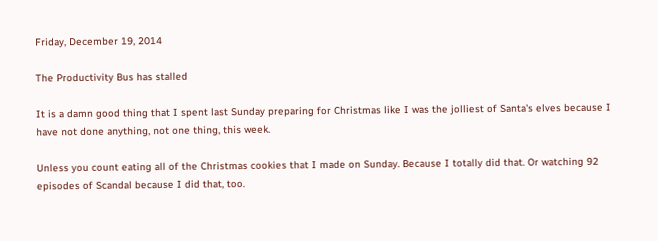Friday, December 19, 2014

The Productivity Bus has stalled

It is a damn good thing that I spent last Sunday preparing for Christmas like I was the jolliest of Santa's elves because I have not done anything, not one thing, this week.

Unless you count eating all of the Christmas cookies that I made on Sunday. Because I totally did that. Or watching 92 episodes of Scandal because I did that, too.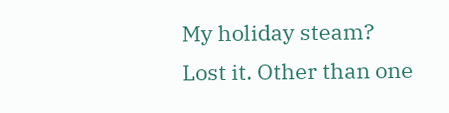My holiday steam? Lost it. Other than one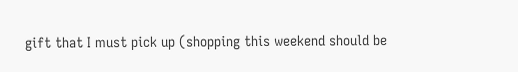gift that I must pick up (shopping this weekend should be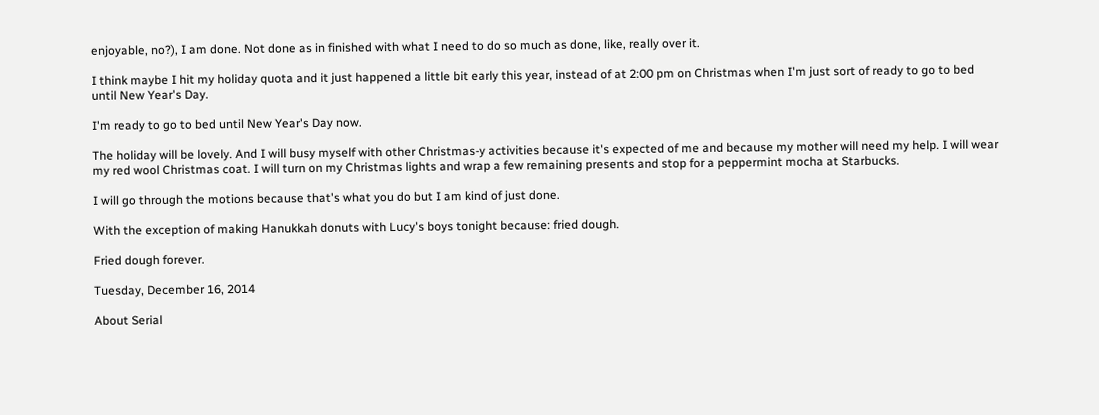enjoyable, no?), I am done. Not done as in finished with what I need to do so much as done, like, really over it.

I think maybe I hit my holiday quota and it just happened a little bit early this year, instead of at 2:00 pm on Christmas when I'm just sort of ready to go to bed until New Year's Day.

I'm ready to go to bed until New Year's Day now.

The holiday will be lovely. And I will busy myself with other Christmas-y activities because it's expected of me and because my mother will need my help. I will wear my red wool Christmas coat. I will turn on my Christmas lights and wrap a few remaining presents and stop for a peppermint mocha at Starbucks.

I will go through the motions because that's what you do but I am kind of just done.

With the exception of making Hanukkah donuts with Lucy's boys tonight because: fried dough.

Fried dough forever.

Tuesday, December 16, 2014

About Serial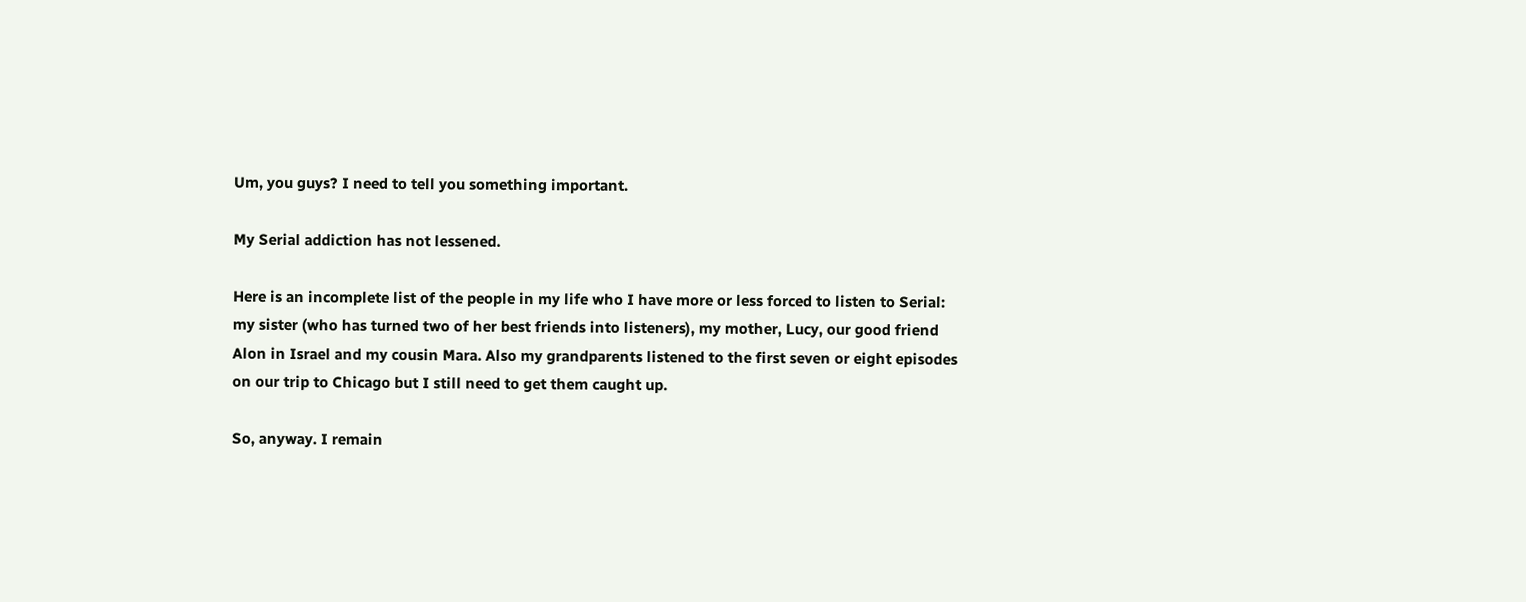Um, you guys? I need to tell you something important.

My Serial addiction has not lessened.

Here is an incomplete list of the people in my life who I have more or less forced to listen to Serial: my sister (who has turned two of her best friends into listeners), my mother, Lucy, our good friend Alon in Israel and my cousin Mara. Also my grandparents listened to the first seven or eight episodes on our trip to Chicago but I still need to get them caught up.

So, anyway. I remain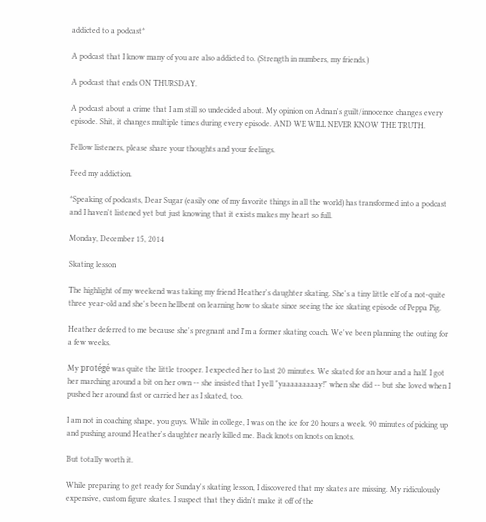addicted to a podcast*

A podcast that I know many of you are also addicted to. (Strength in numbers, my friends.)

A podcast that ends ON THURSDAY.

A podcast about a crime that I am still so undecided about. My opinion on Adnan's guilt/innocence changes every episode. Shit, it changes multiple times during every episode. AND WE WILL NEVER KNOW THE TRUTH.

Fellow listeners, please share your thoughts and your feelings.

Feed my addiction.

*Speaking of podcasts, Dear Sugar (easily one of my favorite things in all the world) has transformed into a podcast and I haven't listened yet but just knowing that it exists makes my heart so full.

Monday, December 15, 2014

Skating lesson

The highlight of my weekend was taking my friend Heather's daughter skating. She's a tiny little elf of a not-quite three year-old and she's been hellbent on learning how to skate since seeing the ice skating episode of Peppa Pig.

Heather deferred to me because she's pregnant and I'm a former skating coach. We've been planning the outing for a few weeks.

My protégé was quite the little trooper. I expected her to last 20 minutes. We skated for an hour and a half. I got her marching around a bit on her own -- she insisted that I yell "yaaaaaaaaay!" when she did -- but she loved when I pushed her around fast or carried her as I skated, too.

I am not in coaching shape, you guys. While in college, I was on the ice for 20 hours a week. 90 minutes of picking up and pushing around Heather's daughter nearly killed me. Back knots on knots on knots.

But totally worth it.

While preparing to get ready for Sunday's skating lesson, I discovered that my skates are missing. My ridiculously expensive, custom figure skates. I suspect that they didn't make it off of the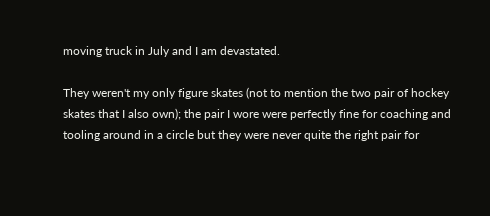moving truck in July and I am devastated.

They weren't my only figure skates (not to mention the two pair of hockey skates that I also own); the pair I wore were perfectly fine for coaching and tooling around in a circle but they were never quite the right pair for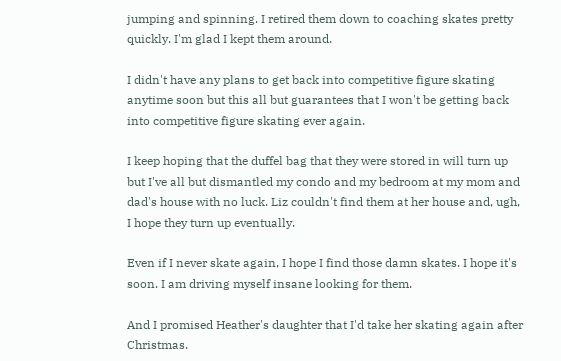jumping and spinning. I retired them down to coaching skates pretty quickly. I'm glad I kept them around.

I didn't have any plans to get back into competitive figure skating anytime soon but this all but guarantees that I won't be getting back into competitive figure skating ever again.

I keep hoping that the duffel bag that they were stored in will turn up but I've all but dismantled my condo and my bedroom at my mom and dad's house with no luck. Liz couldn't find them at her house and, ugh, I hope they turn up eventually.

Even if I never skate again, I hope I find those damn skates. I hope it's soon. I am driving myself insane looking for them.

And I promised Heather's daughter that I'd take her skating again after Christmas.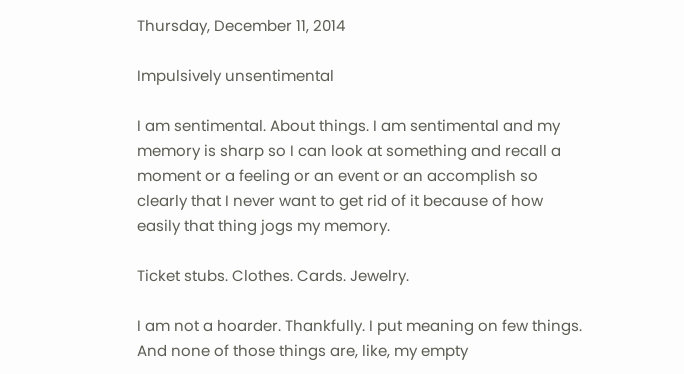Thursday, December 11, 2014

Impulsively unsentimental

I am sentimental. About things. I am sentimental and my memory is sharp so I can look at something and recall a moment or a feeling or an event or an accomplish so clearly that I never want to get rid of it because of how easily that thing jogs my memory.

Ticket stubs. Clothes. Cards. Jewelry.

I am not a hoarder. Thankfully. I put meaning on few things. And none of those things are, like, my empty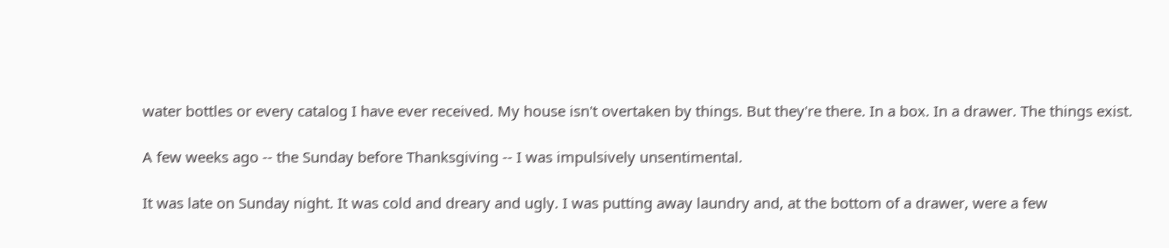water bottles or every catalog I have ever received. My house isn't overtaken by things. But they're there. In a box. In a drawer. The things exist.

A few weeks ago -- the Sunday before Thanksgiving -- I was impulsively unsentimental.

It was late on Sunday night. It was cold and dreary and ugly. I was putting away laundry and, at the bottom of a drawer, were a few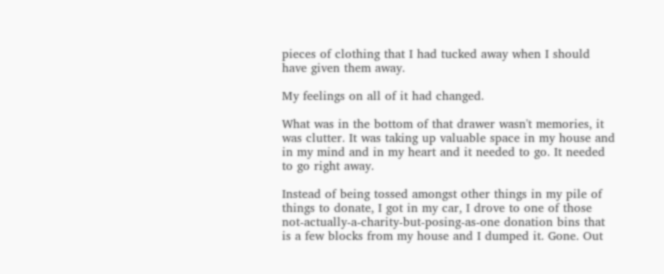pieces of clothing that I had tucked away when I should have given them away.

My feelings on all of it had changed.

What was in the bottom of that drawer wasn't memories, it was clutter. It was taking up valuable space in my house and in my mind and in my heart and it needed to go. It needed to go right away.

Instead of being tossed amongst other things in my pile of things to donate, I got in my car, I drove to one of those not-actually-a-charity-but-posing-as-one donation bins that is a few blocks from my house and I dumped it. Gone. Out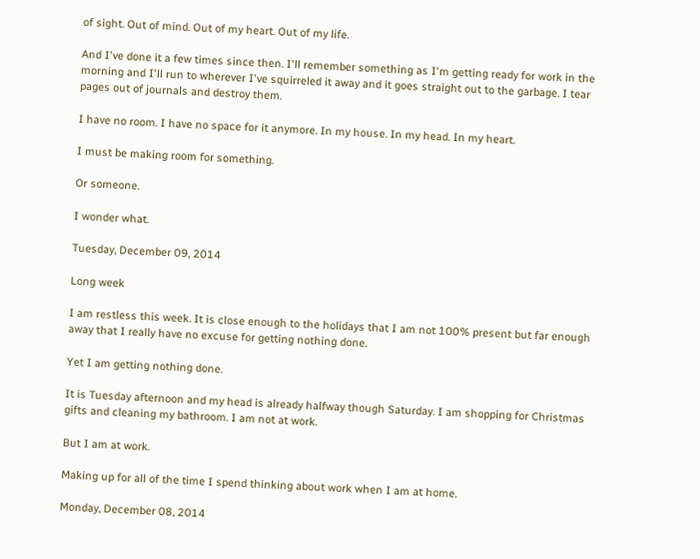of sight. Out of mind. Out of my heart. Out of my life.

And I've done it a few times since then. I'll remember something as I'm getting ready for work in the morning and I'll run to wherever I've squirreled it away and it goes straight out to the garbage. I tear pages out of journals and destroy them.

I have no room. I have no space for it anymore. In my house. In my head. In my heart.

I must be making room for something.

Or someone.

I wonder what.

Tuesday, December 09, 2014

Long week

I am restless this week. It is close enough to the holidays that I am not 100% present but far enough away that I really have no excuse for getting nothing done.

Yet I am getting nothing done.

It is Tuesday afternoon and my head is already halfway though Saturday. I am shopping for Christmas gifts and cleaning my bathroom. I am not at work.

But I am at work.

Making up for all of the time I spend thinking about work when I am at home.

Monday, December 08, 2014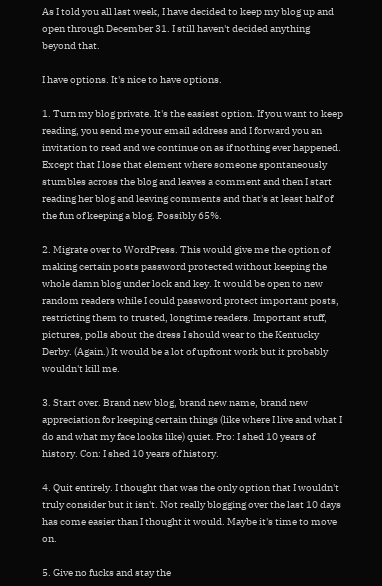As I told you all last week, I have decided to keep my blog up and open through December 31. I still haven't decided anything beyond that.

I have options. It's nice to have options.

1. Turn my blog private. It's the easiest option. If you want to keep reading, you send me your email address and I forward you an invitation to read and we continue on as if nothing ever happened. Except that I lose that element where someone spontaneously stumbles across the blog and leaves a comment and then I start reading her blog and leaving comments and that's at least half of the fun of keeping a blog. Possibly 65%.

2. Migrate over to WordPress. This would give me the option of making certain posts password protected without keeping the whole damn blog under lock and key. It would be open to new random readers while I could password protect important posts, restricting them to trusted, longtime readers. Important stuff, pictures, polls about the dress I should wear to the Kentucky Derby. (Again.) It would be a lot of upfront work but it probably wouldn't kill me.

3. Start over. Brand new blog, brand new name, brand new appreciation for keeping certain things (like where I live and what I do and what my face looks like) quiet. Pro: I shed 10 years of history. Con: I shed 10 years of history.

4. Quit entirely. I thought that was the only option that I wouldn't truly consider but it isn't. Not really blogging over the last 10 days has come easier than I thought it would. Maybe it's time to move on.

5. Give no fucks and stay the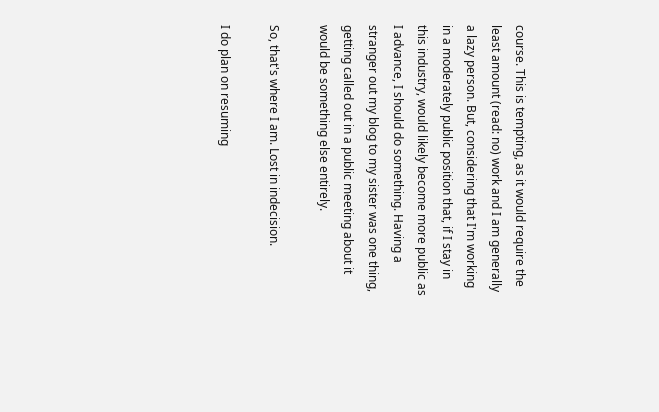course. This is tempting, as it would require the least amount (read: no) work and I am generally a lazy person. But, considering that I'm working in a moderately public position that, if I stay in this industry, would likely become more public as I advance, I should do something. Having a stranger out my blog to my sister was one thing, getting called out in a public meeting about it would be something else entirely.

So, that's where I am. Lost in indecision.

I do plan on resuming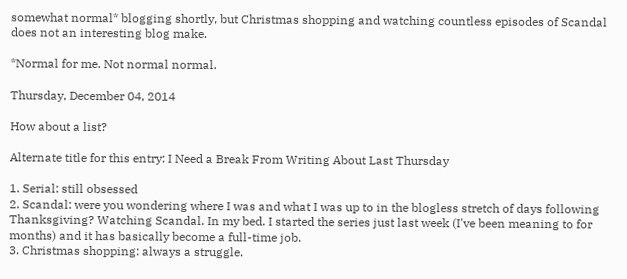somewhat normal* blogging shortly, but Christmas shopping and watching countless episodes of Scandal does not an interesting blog make.

*Normal for me. Not normal normal.

Thursday, December 04, 2014

How about a list?

Alternate title for this entry: I Need a Break From Writing About Last Thursday

1. Serial: still obsessed
2. Scandal: were you wondering where I was and what I was up to in the blogless stretch of days following Thanksgiving? Watching Scandal. In my bed. I started the series just last week (I've been meaning to for months) and it has basically become a full-time job.
3. Christmas shopping: always a struggle.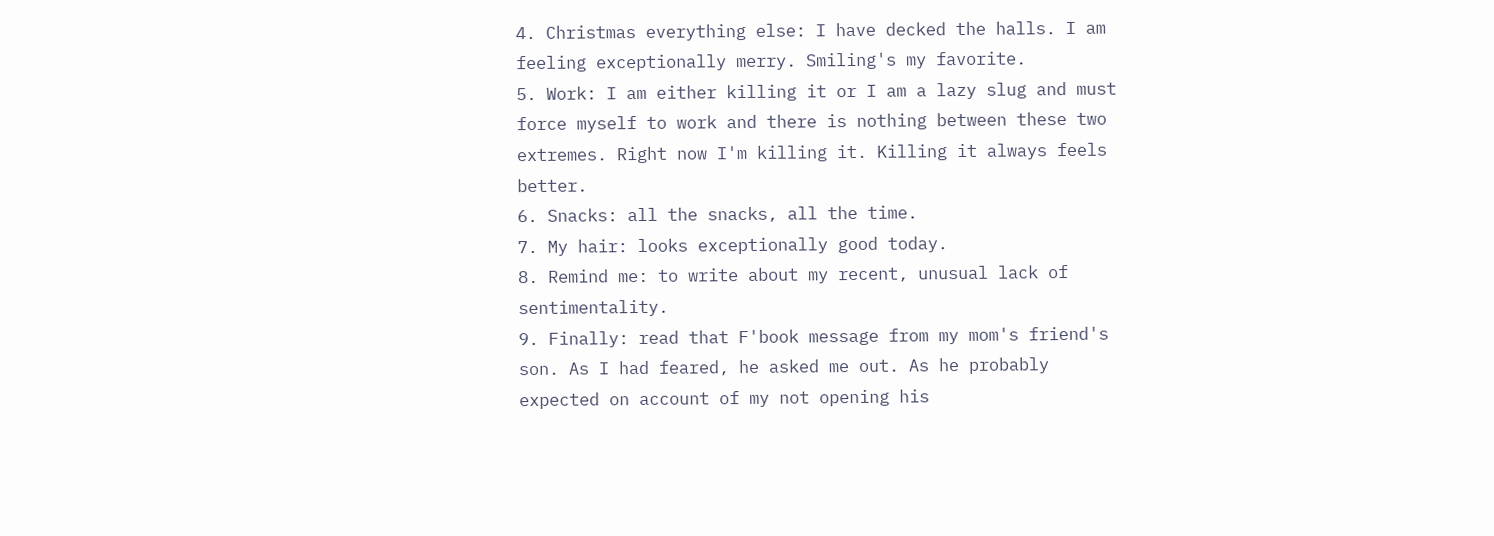4. Christmas everything else: I have decked the halls. I am feeling exceptionally merry. Smiling's my favorite.
5. Work: I am either killing it or I am a lazy slug and must force myself to work and there is nothing between these two extremes. Right now I'm killing it. Killing it always feels better.
6. Snacks: all the snacks, all the time.
7. My hair: looks exceptionally good today.
8. Remind me: to write about my recent, unusual lack of sentimentality.
9. Finally: read that F'book message from my mom's friend's son. As I had feared, he asked me out. As he probably expected on account of my not opening his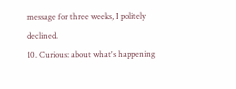message for three weeks, I politely declined.
10. Curious: about what's happening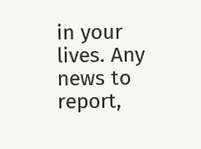in your lives. Any news to report,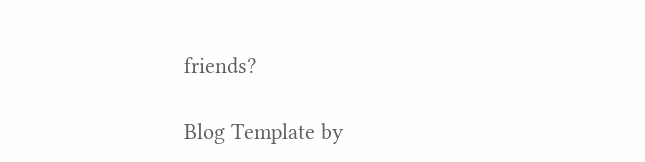friends?

Blog Template by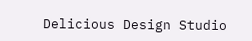Delicious Design Studio